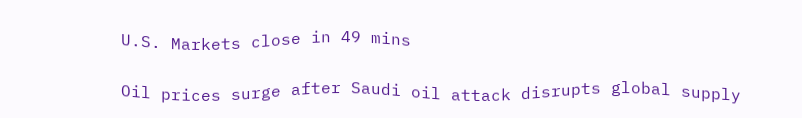U.S. Markets close in 49 mins

Oil prices surge after Saudi oil attack disrupts global supply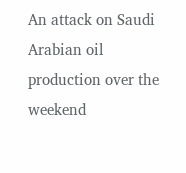An attack on Saudi Arabian oil production over the weekend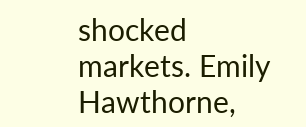shocked markets. Emily Hawthorne,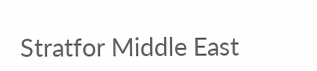Stratfor Middle East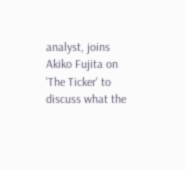analyst, joins Akiko Fujita on 'The Ticker' to discuss what the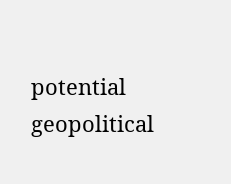potential geopolitical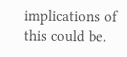implications of this could be.